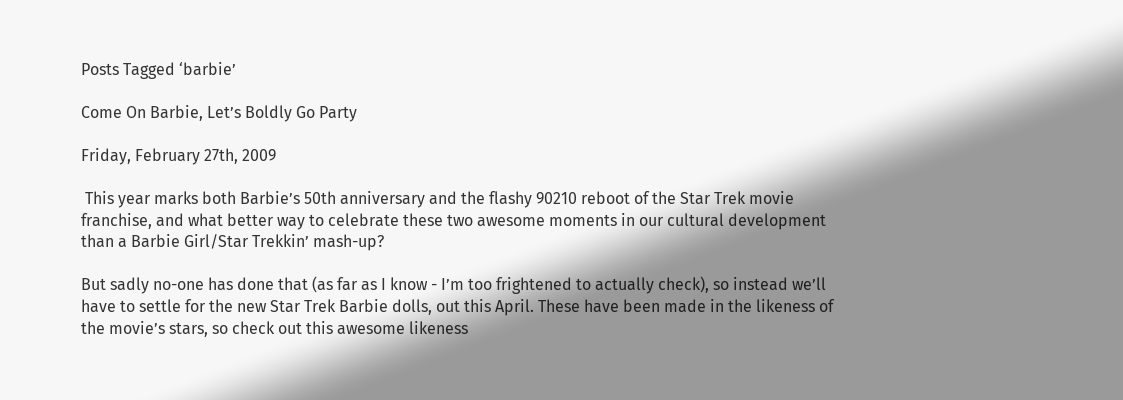Posts Tagged ‘barbie’

Come On Barbie, Let’s Boldly Go Party

Friday, February 27th, 2009

 This year marks both Barbie’s 50th anniversary and the flashy 90210 reboot of the Star Trek movie franchise, and what better way to celebrate these two awesome moments in our cultural development than a Barbie Girl/Star Trekkin’ mash-up?

But sadly no-one has done that (as far as I know - I’m too frightened to actually check), so instead we’ll have to settle for the new Star Trek Barbie dolls, out this April. These have been made in the likeness of the movie’s stars, so check out this awesome likeness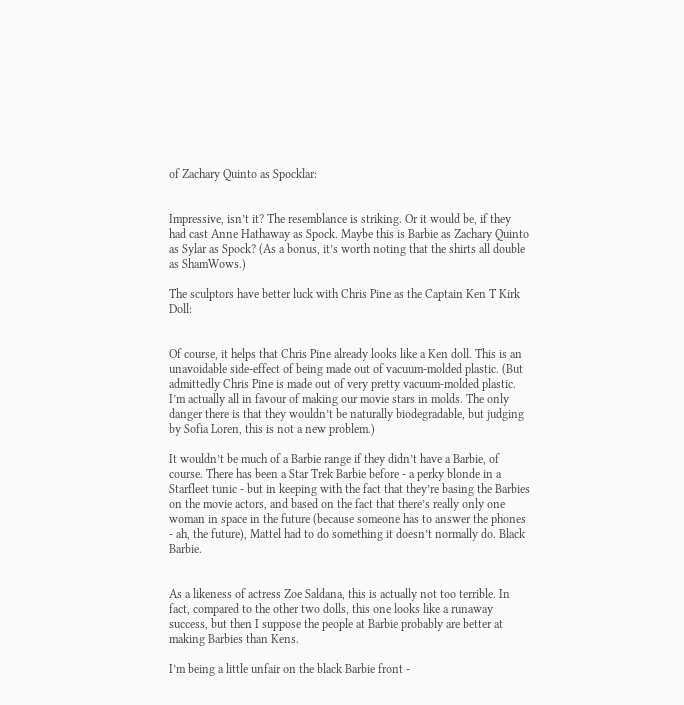of Zachary Quinto as Spocklar:


Impressive, isn’t it? The resemblance is striking. Or it would be, if they had cast Anne Hathaway as Spock. Maybe this is Barbie as Zachary Quinto as Sylar as Spock? (As a bonus, it’s worth noting that the shirts all double as ShamWows.)

The sculptors have better luck with Chris Pine as the Captain Ken T Kirk Doll:


Of course, it helps that Chris Pine already looks like a Ken doll. This is an unavoidable side-effect of being made out of vacuum-molded plastic. (But admittedly Chris Pine is made out of very pretty vacuum-molded plastic. I’m actually all in favour of making our movie stars in molds. The only danger there is that they wouldn’t be naturally biodegradable, but judging by Sofia Loren, this is not a new problem.)

It wouldn’t be much of a Barbie range if they didn’t have a Barbie, of course. There has been a Star Trek Barbie before - a perky blonde in a Starfleet tunic - but in keeping with the fact that they’re basing the Barbies on the movie actors, and based on the fact that there’s really only one woman in space in the future (because someone has to answer the phones - ah, the future), Mattel had to do something it doesn’t normally do. Black Barbie.


As a likeness of actress Zoe Saldana, this is actually not too terrible. In fact, compared to the other two dolls, this one looks like a runaway success, but then I suppose the people at Barbie probably are better at making Barbies than Kens.

I’m being a little unfair on the black Barbie front -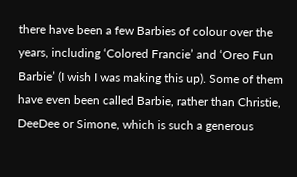there have been a few Barbies of colour over the years, including ‘Colored Francie’ and ‘Oreo Fun Barbie’ (I wish I was making this up). Some of them have even been called Barbie, rather than Christie, DeeDee or Simone, which is such a generous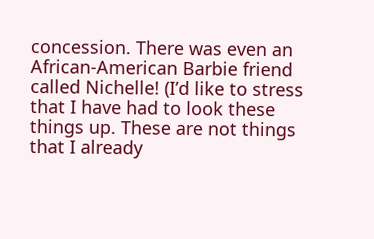concession. There was even an African-American Barbie friend called Nichelle! (I’d like to stress that I have had to look these things up. These are not things that I already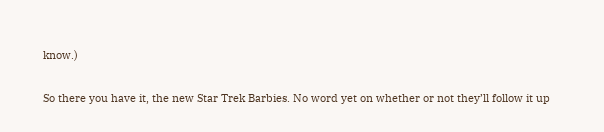know.)

So there you have it, the new Star Trek Barbies. No word yet on whether or not they’ll follow it up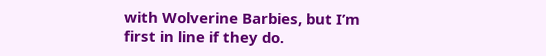with Wolverine Barbies, but I’m first in line if they do.